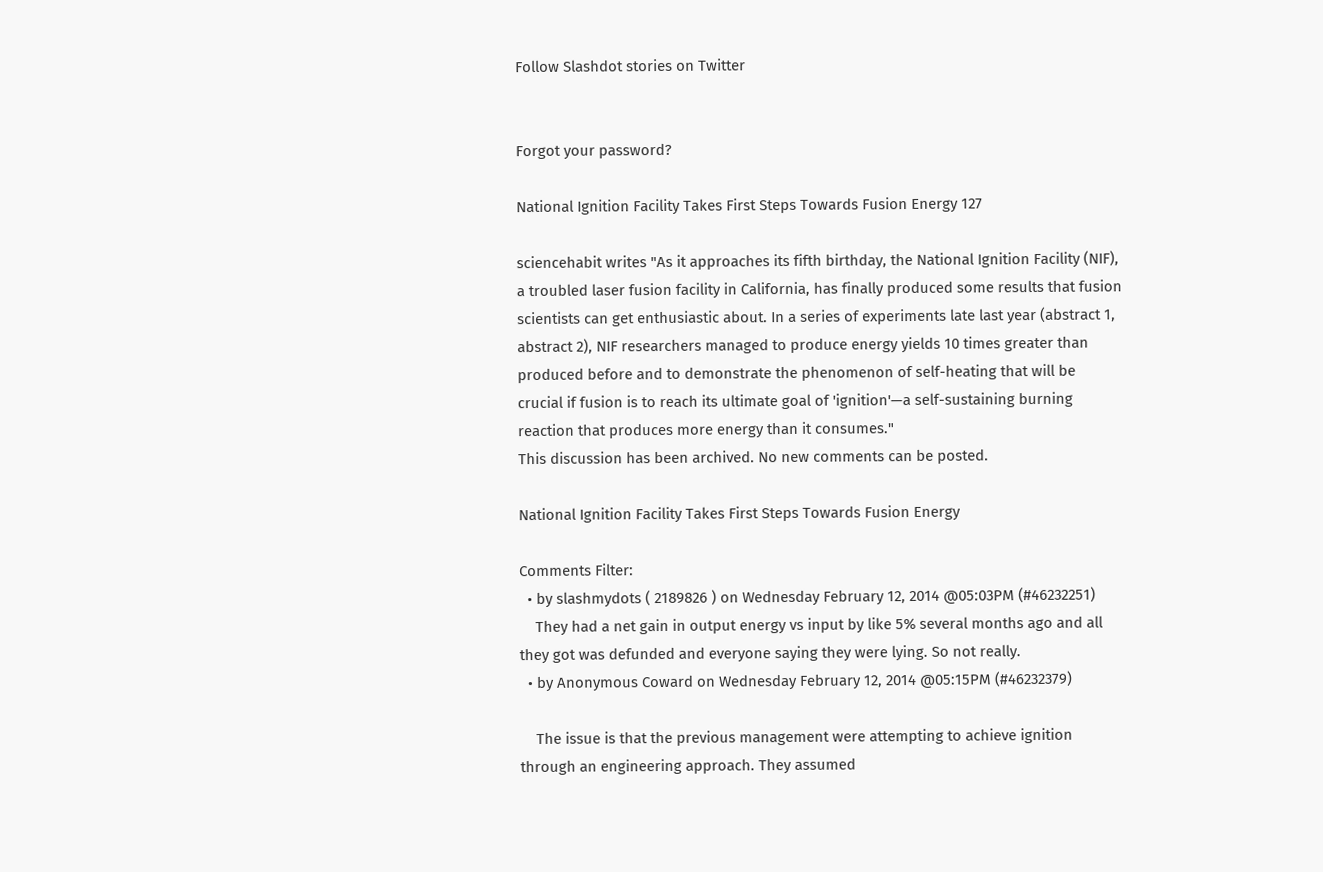Follow Slashdot stories on Twitter


Forgot your password?

National Ignition Facility Takes First Steps Towards Fusion Energy 127

sciencehabit writes "As it approaches its fifth birthday, the National Ignition Facility (NIF), a troubled laser fusion facility in California, has finally produced some results that fusion scientists can get enthusiastic about. In a series of experiments late last year (abstract 1, abstract 2), NIF researchers managed to produce energy yields 10 times greater than produced before and to demonstrate the phenomenon of self-heating that will be crucial if fusion is to reach its ultimate goal of 'ignition'—a self-sustaining burning reaction that produces more energy than it consumes."
This discussion has been archived. No new comments can be posted.

National Ignition Facility Takes First Steps Towards Fusion Energy

Comments Filter:
  • by slashmydots ( 2189826 ) on Wednesday February 12, 2014 @05:03PM (#46232251)
    They had a net gain in output energy vs input by like 5% several months ago and all they got was defunded and everyone saying they were lying. So not really.
  • by Anonymous Coward on Wednesday February 12, 2014 @05:15PM (#46232379)

    The issue is that the previous management were attempting to achieve ignition through an engineering approach. They assumed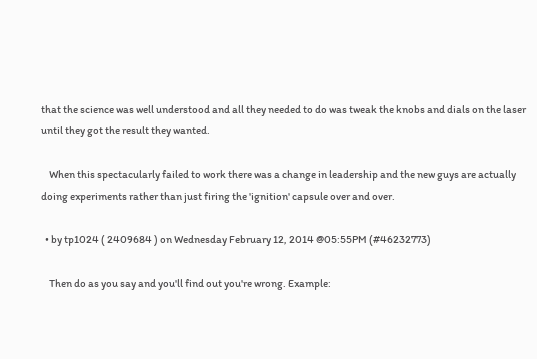that the science was well understood and all they needed to do was tweak the knobs and dials on the laser until they got the result they wanted.

    When this spectacularly failed to work there was a change in leadership and the new guys are actually doing experiments rather than just firing the 'ignition' capsule over and over.

  • by tp1024 ( 2409684 ) on Wednesday February 12, 2014 @05:55PM (#46232773)

    Then do as you say and you'll find out you're wrong. Example: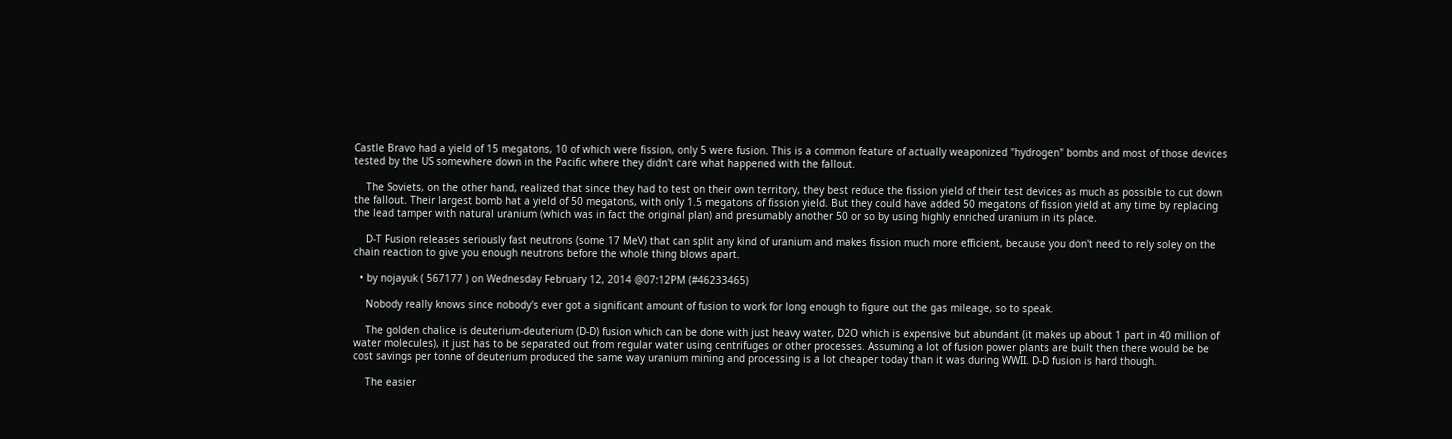Castle Bravo had a yield of 15 megatons, 10 of which were fission, only 5 were fusion. This is a common feature of actually weaponized "hydrogen" bombs and most of those devices tested by the US somewhere down in the Pacific where they didn't care what happened with the fallout.

    The Soviets, on the other hand, realized that since they had to test on their own territory, they best reduce the fission yield of their test devices as much as possible to cut down the fallout. Their largest bomb hat a yield of 50 megatons, with only 1.5 megatons of fission yield. But they could have added 50 megatons of fission yield at any time by replacing the lead tamper with natural uranium (which was in fact the original plan) and presumably another 50 or so by using highly enriched uranium in its place.

    D-T Fusion releases seriously fast neutrons (some 17 MeV) that can split any kind of uranium and makes fission much more efficient, because you don't need to rely soley on the chain reaction to give you enough neutrons before the whole thing blows apart.

  • by nojayuk ( 567177 ) on Wednesday February 12, 2014 @07:12PM (#46233465)

    Nobody really knows since nobody's ever got a significant amount of fusion to work for long enough to figure out the gas mileage, so to speak.

    The golden chalice is deuterium-deuterium (D-D) fusion which can be done with just heavy water, D2O which is expensive but abundant (it makes up about 1 part in 40 million of water molecules), it just has to be separated out from regular water using centrifuges or other processes. Assuming a lot of fusion power plants are built then there would be be cost savings per tonne of deuterium produced the same way uranium mining and processing is a lot cheaper today than it was during WWII. D-D fusion is hard though.

    The easier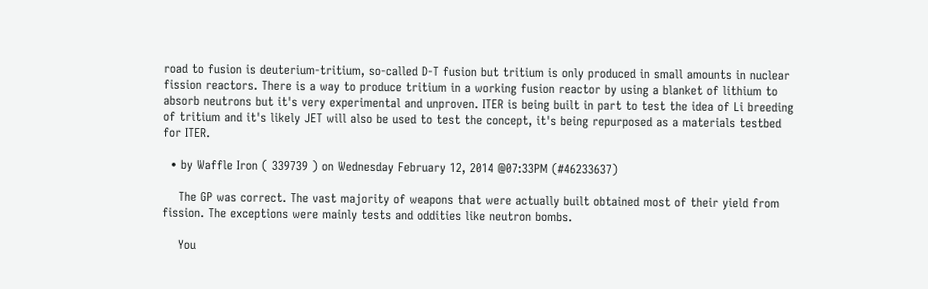road to fusion is deuterium-tritium, so-called D-T fusion but tritium is only produced in small amounts in nuclear fission reactors. There is a way to produce tritium in a working fusion reactor by using a blanket of lithium to absorb neutrons but it's very experimental and unproven. ITER is being built in part to test the idea of Li breeding of tritium and it's likely JET will also be used to test the concept, it's being repurposed as a materials testbed for ITER.

  • by Waffle Iron ( 339739 ) on Wednesday February 12, 2014 @07:33PM (#46233637)

    The GP was correct. The vast majority of weapons that were actually built obtained most of their yield from fission. The exceptions were mainly tests and oddities like neutron bombs.

    You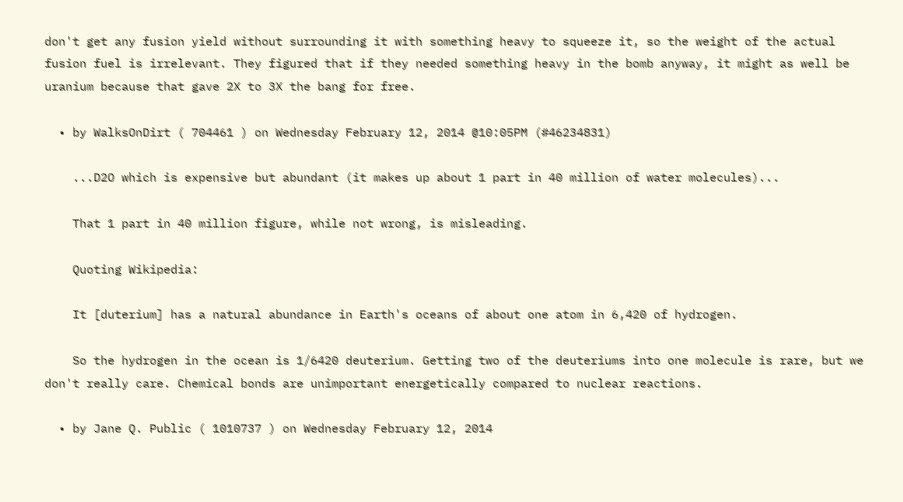don't get any fusion yield without surrounding it with something heavy to squeeze it, so the weight of the actual fusion fuel is irrelevant. They figured that if they needed something heavy in the bomb anyway, it might as well be uranium because that gave 2X to 3X the bang for free.

  • by WalksOnDirt ( 704461 ) on Wednesday February 12, 2014 @10:05PM (#46234831)

    ...D2O which is expensive but abundant (it makes up about 1 part in 40 million of water molecules)...

    That 1 part in 40 million figure, while not wrong, is misleading.

    Quoting Wikipedia:

    It [duterium] has a natural abundance in Earth's oceans of about one atom in 6,420 of hydrogen.

    So the hydrogen in the ocean is 1/6420 deuterium. Getting two of the deuteriums into one molecule is rare, but we don't really care. Chemical bonds are unimportant energetically compared to nuclear reactions.

  • by Jane Q. Public ( 1010737 ) on Wednesday February 12, 2014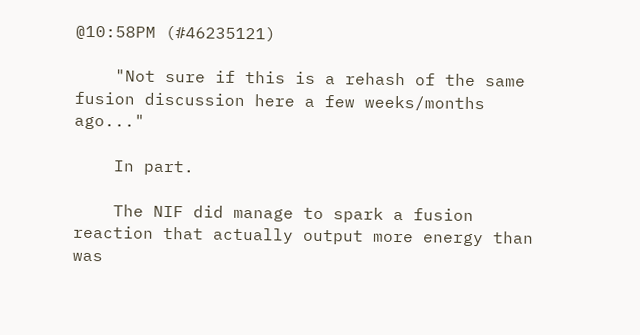@10:58PM (#46235121)

    "Not sure if this is a rehash of the same fusion discussion here a few weeks/months ago..."

    In part.

    The NIF did manage to spark a fusion reaction that actually output more energy than was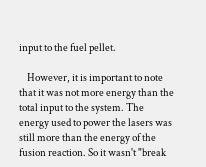input to the fuel pellet.

    However, it is important to note that it was not more energy than the total input to the system. The energy used to power the lasers was still more than the energy of the fusion reaction. So it wasn't "break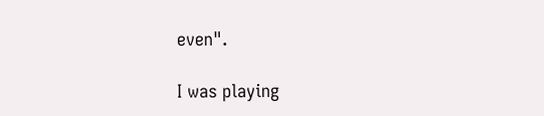even".

I was playing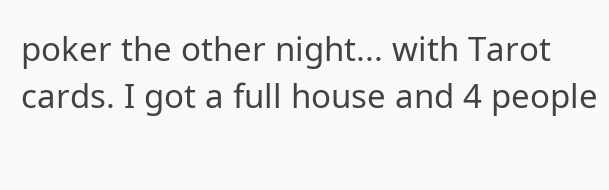poker the other night... with Tarot cards. I got a full house and 4 people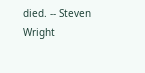died. -- Steven Wright